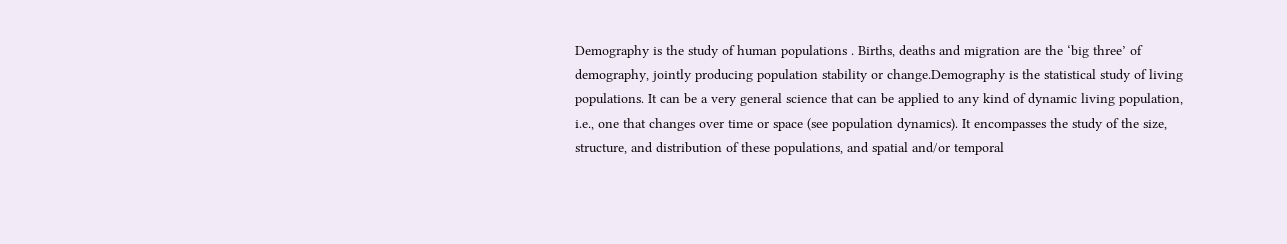Demography is the study of human populations . Births, deaths and migration are the ‘big three’ of demography, jointly producing population stability or change.Demography is the statistical study of living populations. It can be a very general science that can be applied to any kind of dynamic living population, i.e., one that changes over time or space (see population dynamics). It encompasses the study of the size, structure, and distribution of these populations, and spatial and/or temporal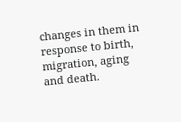changes in them in response to birth, migration, aging and death.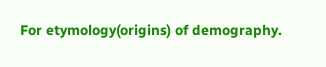For etymology(origins) of demography.